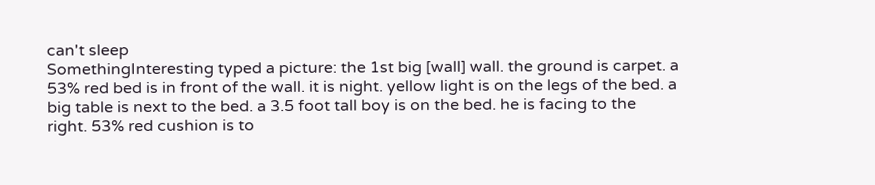can't sleep
SomethingInteresting typed a picture: the 1st big [wall] wall. the ground is carpet. a 53% red bed is in front of the wall. it is night. yellow light is on the legs of the bed. a big table is next to the bed. a 3.5 foot tall boy is on the bed. he is facing to the right. 53% red cushion is to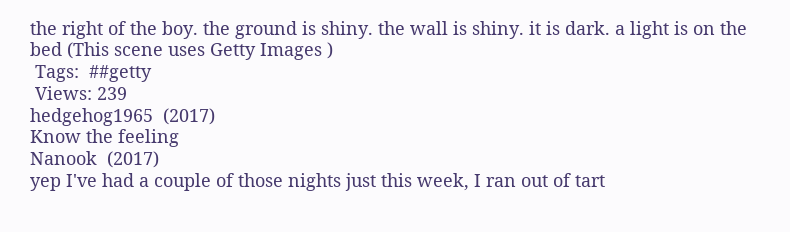the right of the boy. the ground is shiny. the wall is shiny. it is dark. a light is on the bed (This scene uses Getty Images )
 Tags:  ##getty
 Views: 239
hedgehog1965  (2017)
Know the feeling
Nanook  (2017)
yep I've had a couple of those nights just this week, I ran out of tart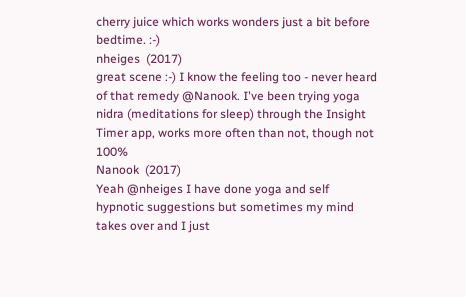cherry juice which works wonders just a bit before bedtime. :-)
nheiges  (2017)
great scene :-) I know the feeling too - never heard of that remedy @Nanook. I've been trying yoga nidra (meditations for sleep) through the Insight Timer app, works more often than not, though not 100%
Nanook  (2017)
Yeah @nheiges I have done yoga and self hypnotic suggestions but sometimes my mind takes over and I just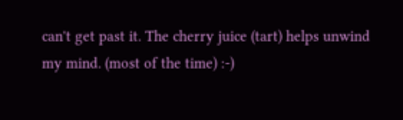can't get past it. The cherry juice (tart) helps unwind my mind. (most of the time) :-)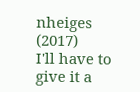nheiges  (2017)
I'll have to give it a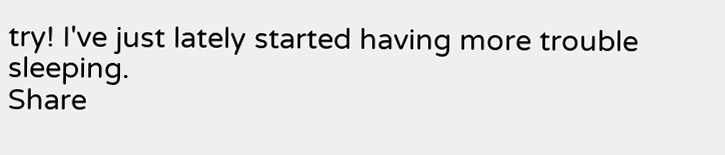try! I've just lately started having more trouble sleeping.
Share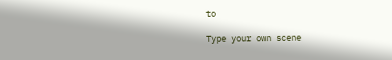to

Type your own scene